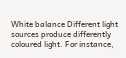White balance Different light sources produce differently coloured light. For instance,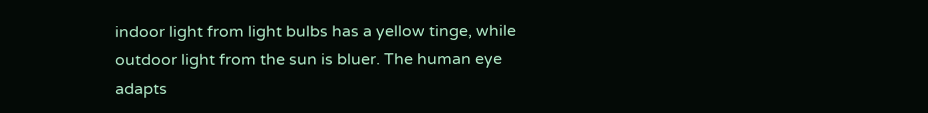indoor light from light bulbs has a yellow tinge, while outdoor light from the sun is bluer. The human eye adapts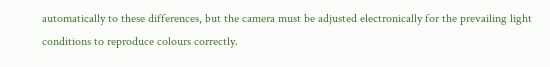automatically to these differences, but the camera must be adjusted electronically for the prevailing light conditions to reproduce colours correctly.